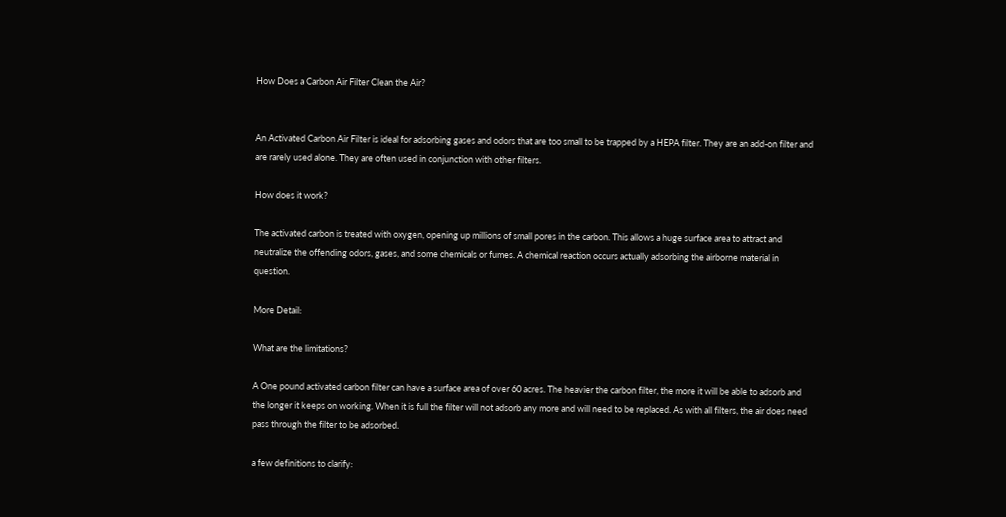How Does a Carbon Air Filter Clean the Air?


An Activated Carbon Air Filter is ideal for adsorbing gases and odors that are too small to be trapped by a HEPA filter. They are an add-on filter and are rarely used alone. They are often used in conjunction with other filters.

How does it work?

The activated carbon is treated with oxygen, opening up millions of small pores in the carbon. This allows a huge surface area to attract and neutralize the offending odors, gases, and some chemicals or fumes. A chemical reaction occurs actually adsorbing the airborne material in question.

More Detail:

What are the limitations?

A One pound activated carbon filter can have a surface area of over 60 acres. The heavier the carbon filter, the more it will be able to adsorb and the longer it keeps on working. When it is full the filter will not adsorb any more and will need to be replaced. As with all filters, the air does need pass through the filter to be adsorbed.

a few definitions to clarify: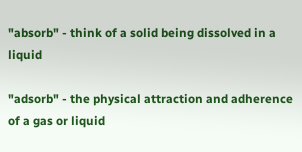"absorb" - think of a solid being dissolved in a liquid

"adsorb" - the physical attraction and adherence of a gas or liquid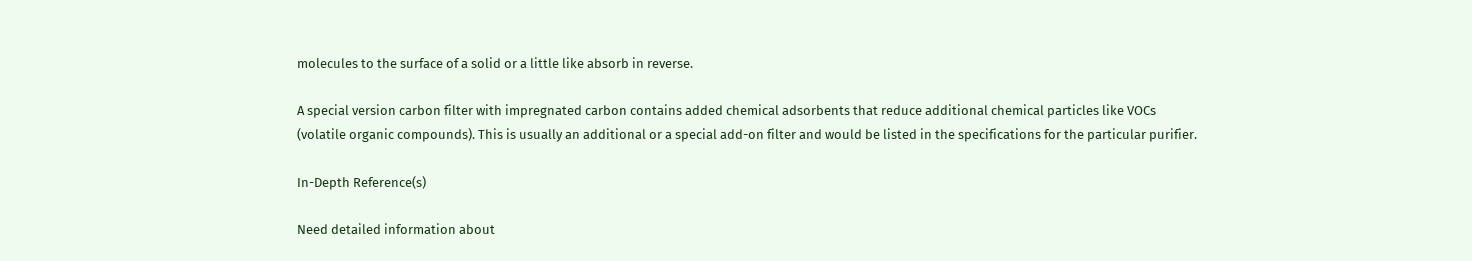molecules to the surface of a solid or a little like absorb in reverse.

A special version carbon filter with impregnated carbon contains added chemical adsorbents that reduce additional chemical particles like VOCs (volatile organic compounds). This is usually an additional or a special add-on filter and would be listed in the specifications for the particular purifier.

In-Depth Reference(s)

Need detailed information about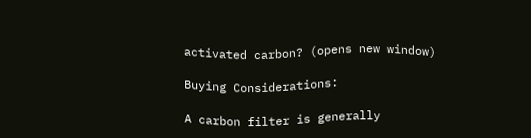activated carbon? (opens new window)

Buying Considerations:

A carbon filter is generally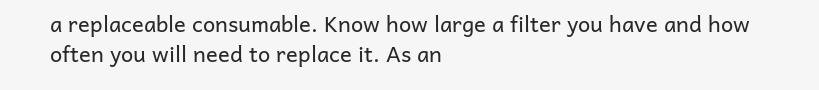a replaceable consumable. Know how large a filter you have and how often you will need to replace it. As an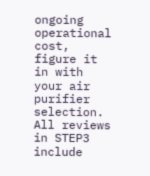ongoing operational cost, figure it in with your air purifier selection. All reviews in STEP3 include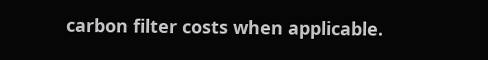carbon filter costs when applicable.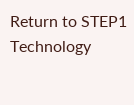Return to STEP1 Technology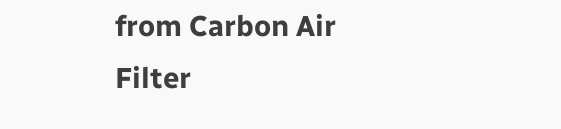from Carbon Air Filter